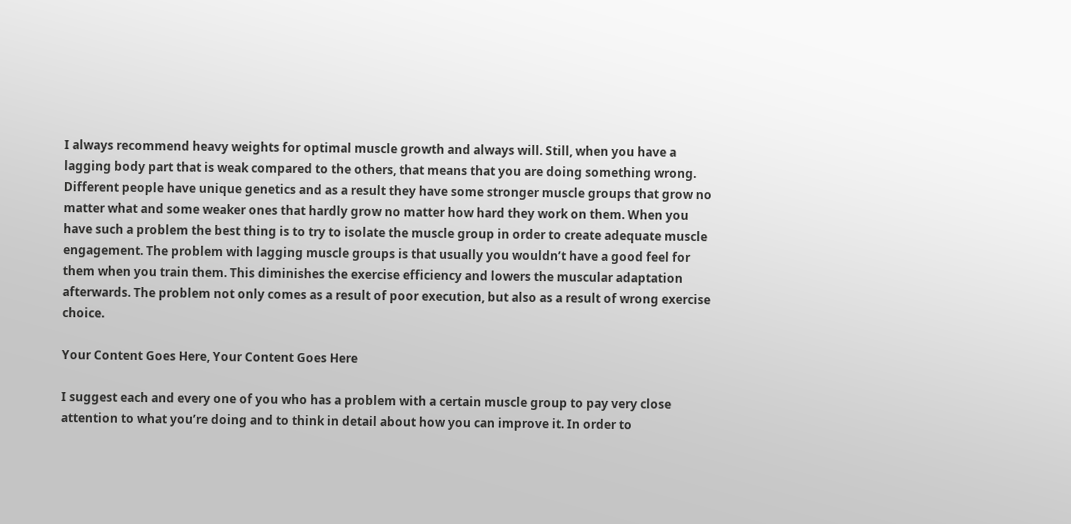I always recommend heavy weights for optimal muscle growth and always will. Still, when you have a lagging body part that is weak compared to the others, that means that you are doing something wrong. Different people have unique genetics and as a result they have some stronger muscle groups that grow no matter what and some weaker ones that hardly grow no matter how hard they work on them. When you have such a problem the best thing is to try to isolate the muscle group in order to create adequate muscle engagement. The problem with lagging muscle groups is that usually you wouldn’t have a good feel for them when you train them. This diminishes the exercise efficiency and lowers the muscular adaptation afterwards. The problem not only comes as a result of poor execution, but also as a result of wrong exercise choice.

Your Content Goes Here, Your Content Goes Here

I suggest each and every one of you who has a problem with a certain muscle group to pay very close attention to what you’re doing and to think in detail about how you can improve it. In order to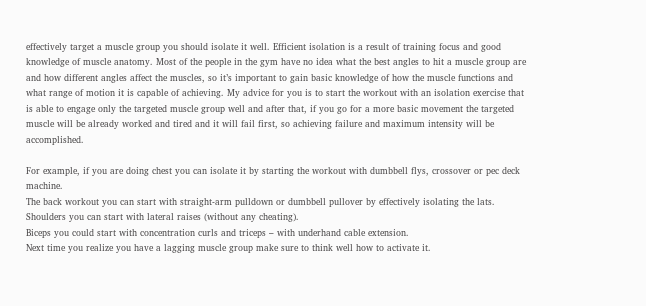effectively target a muscle group you should isolate it well. Efficient isolation is a result of training focus and good knowledge of muscle anatomy. Most of the people in the gym have no idea what the best angles to hit a muscle group are and how different angles affect the muscles, so it’s important to gain basic knowledge of how the muscle functions and what range of motion it is capable of achieving. My advice for you is to start the workout with an isolation exercise that is able to engage only the targeted muscle group well and after that, if you go for a more basic movement the targeted muscle will be already worked and tired and it will fail first, so achieving failure and maximum intensity will be accomplished.

For example, if you are doing chest you can isolate it by starting the workout with dumbbell flys, crossover or pec deck machine.
The back workout you can start with straight-arm pulldown or dumbbell pullover by effectively isolating the lats.
Shoulders you can start with lateral raises (without any cheating).
Biceps you could start with concentration curls and triceps – with underhand cable extension.
Next time you realize you have a lagging muscle group make sure to think well how to activate it.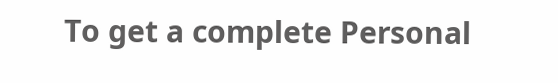To get a complete Personal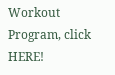Workout Program, click HERE!